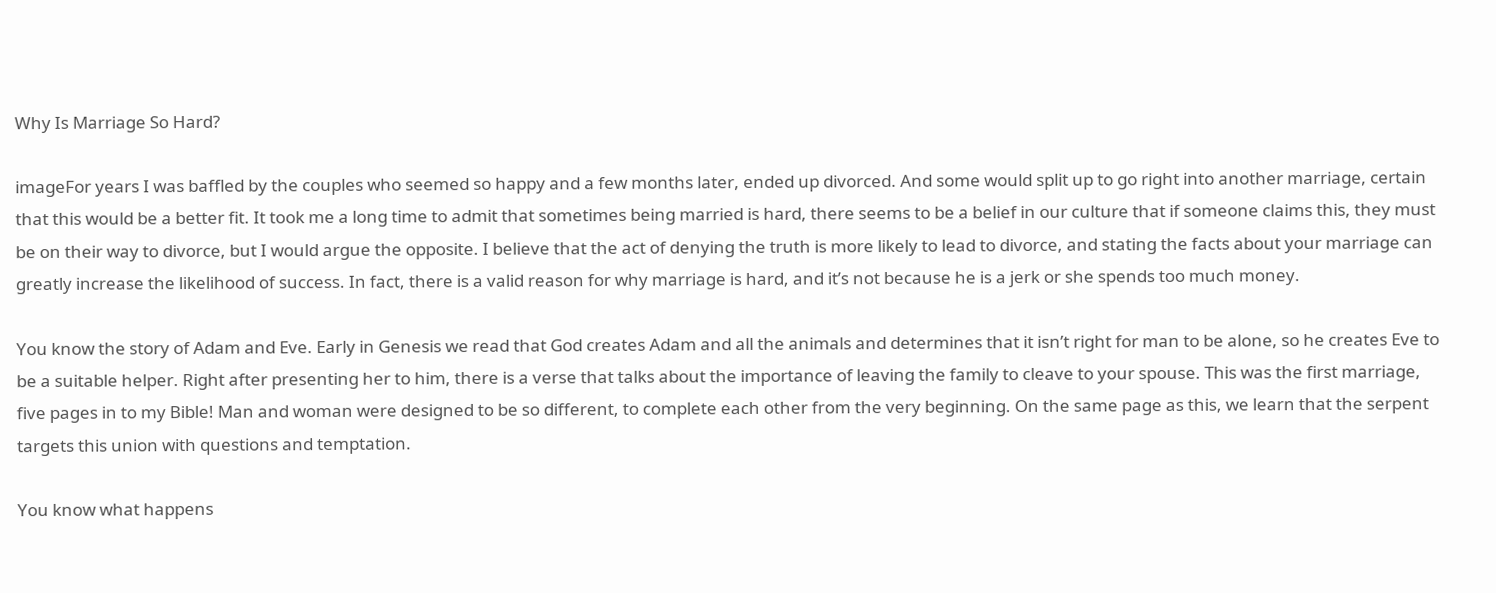Why Is Marriage So Hard?

imageFor years I was baffled by the couples who seemed so happy and a few months later, ended up divorced. And some would split up to go right into another marriage, certain that this would be a better fit. It took me a long time to admit that sometimes being married is hard, there seems to be a belief in our culture that if someone claims this, they must be on their way to divorce, but I would argue the opposite. I believe that the act of denying the truth is more likely to lead to divorce, and stating the facts about your marriage can greatly increase the likelihood of success. In fact, there is a valid reason for why marriage is hard, and it’s not because he is a jerk or she spends too much money.

You know the story of Adam and Eve. Early in Genesis we read that God creates Adam and all the animals and determines that it isn’t right for man to be alone, so he creates Eve to be a suitable helper. Right after presenting her to him, there is a verse that talks about the importance of leaving the family to cleave to your spouse. This was the first marriage, five pages in to my Bible! Man and woman were designed to be so different, to complete each other from the very beginning. On the same page as this, we learn that the serpent targets this union with questions and temptation.

You know what happens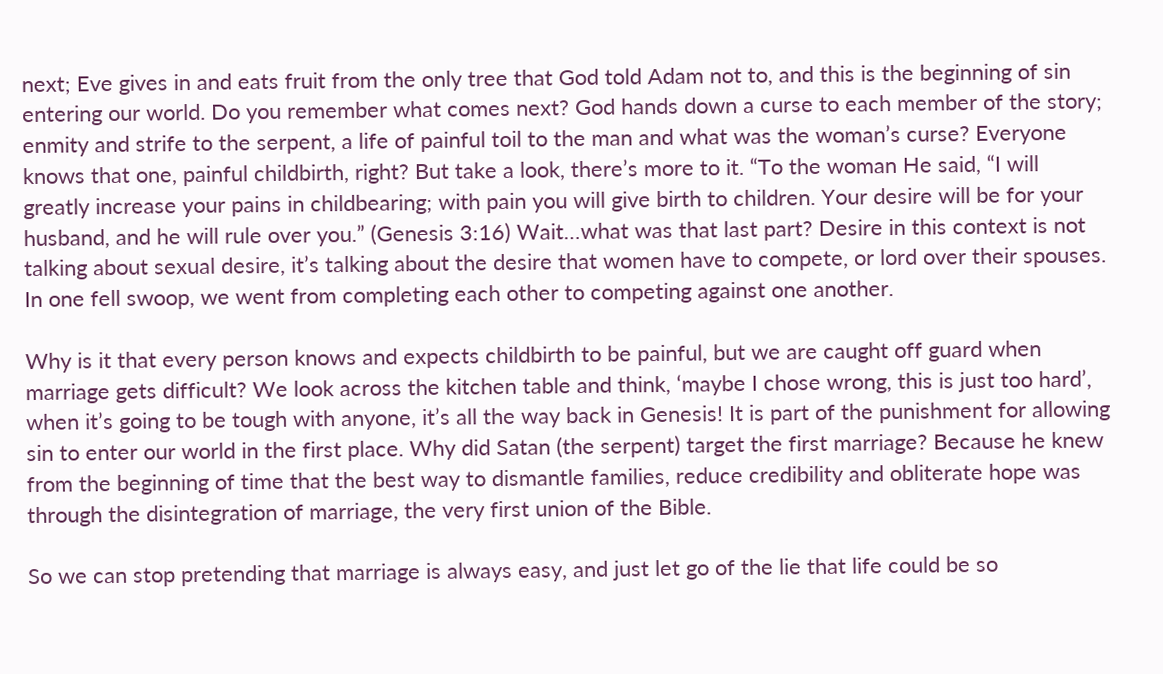next; Eve gives in and eats fruit from the only tree that God told Adam not to, and this is the beginning of sin entering our world. Do you remember what comes next? God hands down a curse to each member of the story; enmity and strife to the serpent, a life of painful toil to the man and what was the woman’s curse? Everyone knows that one, painful childbirth, right? But take a look, there’s more to it. “To the woman He said, “I will greatly increase your pains in childbearing; with pain you will give birth to children. Your desire will be for your husband, and he will rule over you.” (Genesis 3:16) Wait…what was that last part? Desire in this context is not talking about sexual desire, it’s talking about the desire that women have to compete, or lord over their spouses. In one fell swoop, we went from completing each other to competing against one another.

Why is it that every person knows and expects childbirth to be painful, but we are caught off guard when marriage gets difficult? We look across the kitchen table and think, ‘maybe I chose wrong, this is just too hard’, when it’s going to be tough with anyone, it’s all the way back in Genesis! It is part of the punishment for allowing sin to enter our world in the first place. Why did Satan (the serpent) target the first marriage? Because he knew from the beginning of time that the best way to dismantle families, reduce credibility and obliterate hope was through the disintegration of marriage, the very first union of the Bible.

So we can stop pretending that marriage is always easy, and just let go of the lie that life could be so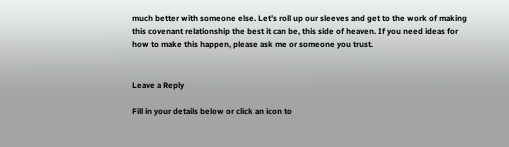much better with someone else. Let’s roll up our sleeves and get to the work of making this covenant relationship the best it can be, this side of heaven. If you need ideas for how to make this happen, please ask me or someone you trust.


Leave a Reply

Fill in your details below or click an icon to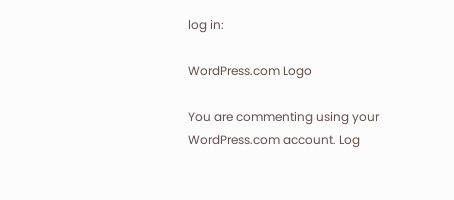log in:

WordPress.com Logo

You are commenting using your WordPress.com account. Log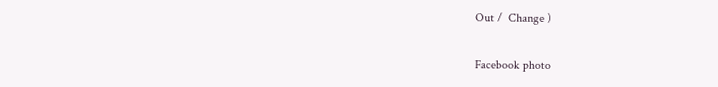Out /  Change )

Facebook photo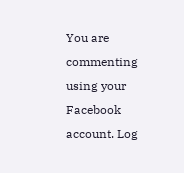You are commenting using your Facebook account. Log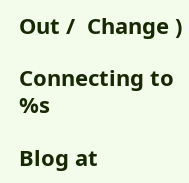Out /  Change )

Connecting to %s

Blog at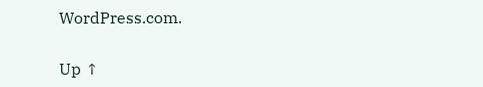WordPress.com.

Up ↑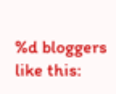%d bloggers like this: